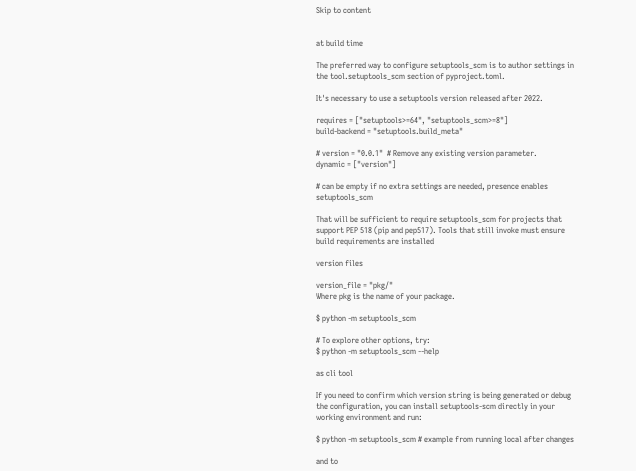Skip to content


at build time

The preferred way to configure setuptools_scm is to author settings in the tool.setuptools_scm section of pyproject.toml.

It's necessary to use a setuptools version released after 2022.

requires = ["setuptools>=64", "setuptools_scm>=8"]
build-backend = "setuptools.build_meta"

# version = "0.0.1"  # Remove any existing version parameter.
dynamic = ["version"]

# can be empty if no extra settings are needed, presence enables setuptools_scm

That will be sufficient to require setuptools_scm for projects that support PEP 518 (pip and pep517). Tools that still invoke must ensure build requirements are installed

version files

version_file = "pkg/"
Where pkg is the name of your package.

$ python -m setuptools_scm

# To explore other options, try:
$ python -m setuptools_scm --help

as cli tool

If you need to confirm which version string is being generated or debug the configuration, you can install setuptools-scm directly in your working environment and run:

$ python -m setuptools_scm # example from running local after changes

and to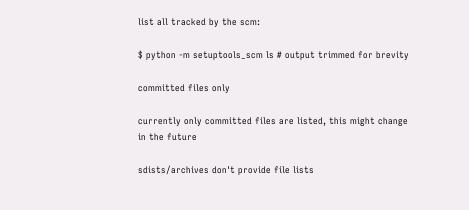list all tracked by the scm:

$ python -m setuptools_scm ls # output trimmed for brevity

committed files only

currently only committed files are listed, this might change in the future

sdists/archives don't provide file lists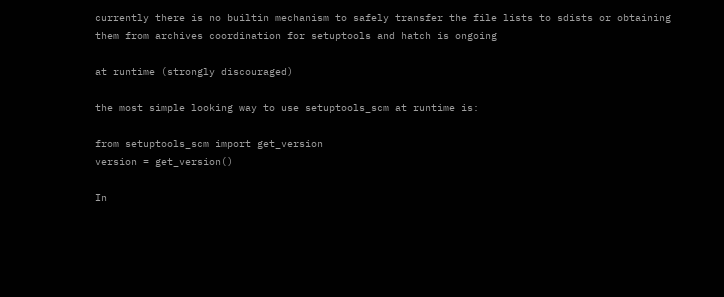currently there is no builtin mechanism to safely transfer the file lists to sdists or obtaining them from archives coordination for setuptools and hatch is ongoing

at runtime (strongly discouraged)

the most simple looking way to use setuptools_scm at runtime is:

from setuptools_scm import get_version
version = get_version()

In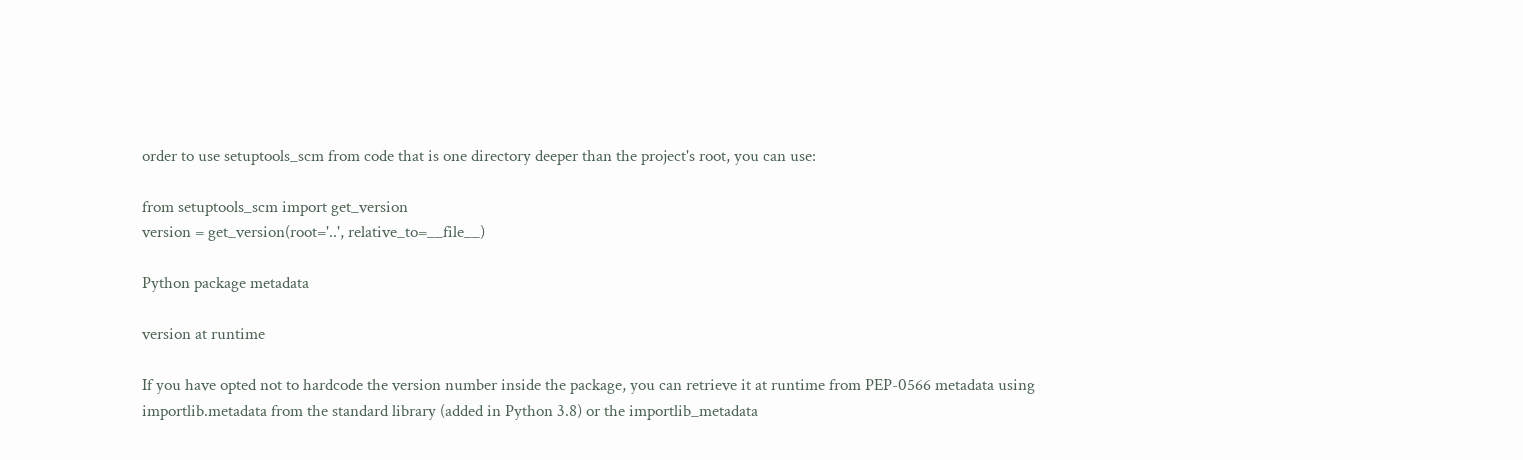order to use setuptools_scm from code that is one directory deeper than the project's root, you can use:

from setuptools_scm import get_version
version = get_version(root='..', relative_to=__file__)

Python package metadata

version at runtime

If you have opted not to hardcode the version number inside the package, you can retrieve it at runtime from PEP-0566 metadata using importlib.metadata from the standard library (added in Python 3.8) or the importlib_metadata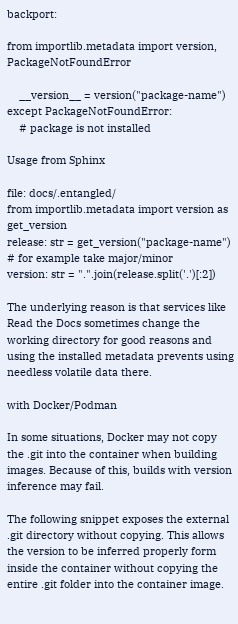backport:

from importlib.metadata import version, PackageNotFoundError

    __version__ = version("package-name")
except PackageNotFoundError:
    # package is not installed

Usage from Sphinx

file: docs/.entangled/
from importlib.metadata import version as get_version
release: str = get_version("package-name")
# for example take major/minor
version: str = ".".join(release.split('.')[:2])

The underlying reason is that services like Read the Docs sometimes change the working directory for good reasons and using the installed metadata prevents using needless volatile data there.

with Docker/Podman

In some situations, Docker may not copy the .git into the container when building images. Because of this, builds with version inference may fail.

The following snippet exposes the external .git directory without copying. This allows the version to be inferred properly form inside the container without copying the entire .git folder into the container image.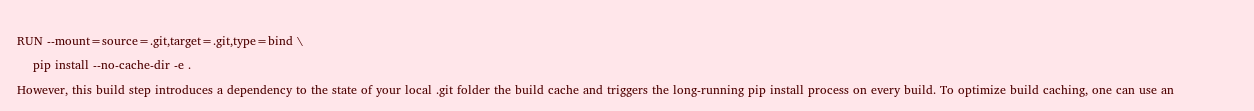RUN --mount=source=.git,target=.git,type=bind \
    pip install --no-cache-dir -e .
However, this build step introduces a dependency to the state of your local .git folder the build cache and triggers the long-running pip install process on every build. To optimize build caching, one can use an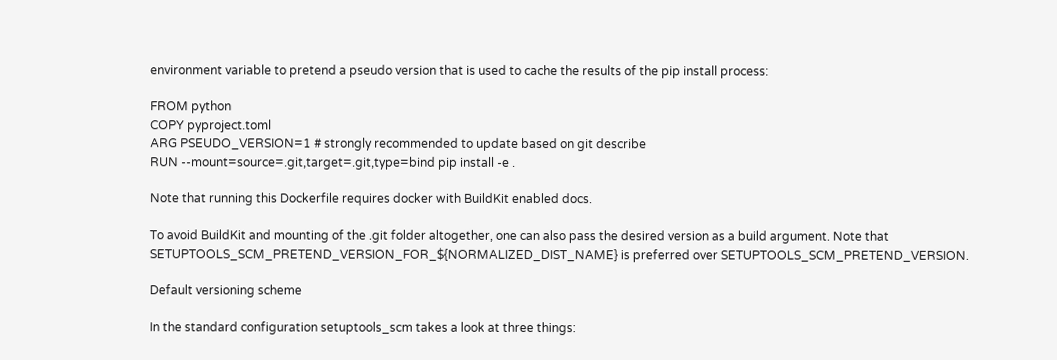environment variable to pretend a pseudo version that is used to cache the results of the pip install process:

FROM python
COPY pyproject.toml
ARG PSEUDO_VERSION=1 # strongly recommended to update based on git describe
RUN --mount=source=.git,target=.git,type=bind pip install -e .

Note that running this Dockerfile requires docker with BuildKit enabled docs.

To avoid BuildKit and mounting of the .git folder altogether, one can also pass the desired version as a build argument. Note that SETUPTOOLS_SCM_PRETEND_VERSION_FOR_${NORMALIZED_DIST_NAME} is preferred over SETUPTOOLS_SCM_PRETEND_VERSION.

Default versioning scheme

In the standard configuration setuptools_scm takes a look at three things: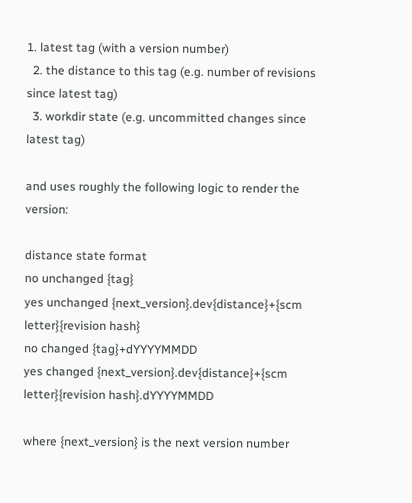1. latest tag (with a version number)
  2. the distance to this tag (e.g. number of revisions since latest tag)
  3. workdir state (e.g. uncommitted changes since latest tag)

and uses roughly the following logic to render the version:

distance state format
no unchanged {tag}
yes unchanged {next_version}.dev{distance}+{scm letter}{revision hash}
no changed {tag}+dYYYYMMDD
yes changed {next_version}.dev{distance}+{scm letter}{revision hash}.dYYYYMMDD

where {next_version} is the next version number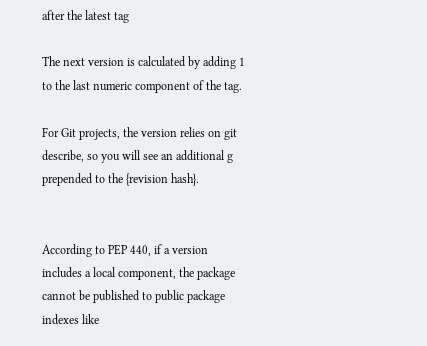after the latest tag

The next version is calculated by adding 1 to the last numeric component of the tag.

For Git projects, the version relies on git describe, so you will see an additional g prepended to the {revision hash}.


According to PEP 440, if a version includes a local component, the package cannot be published to public package indexes like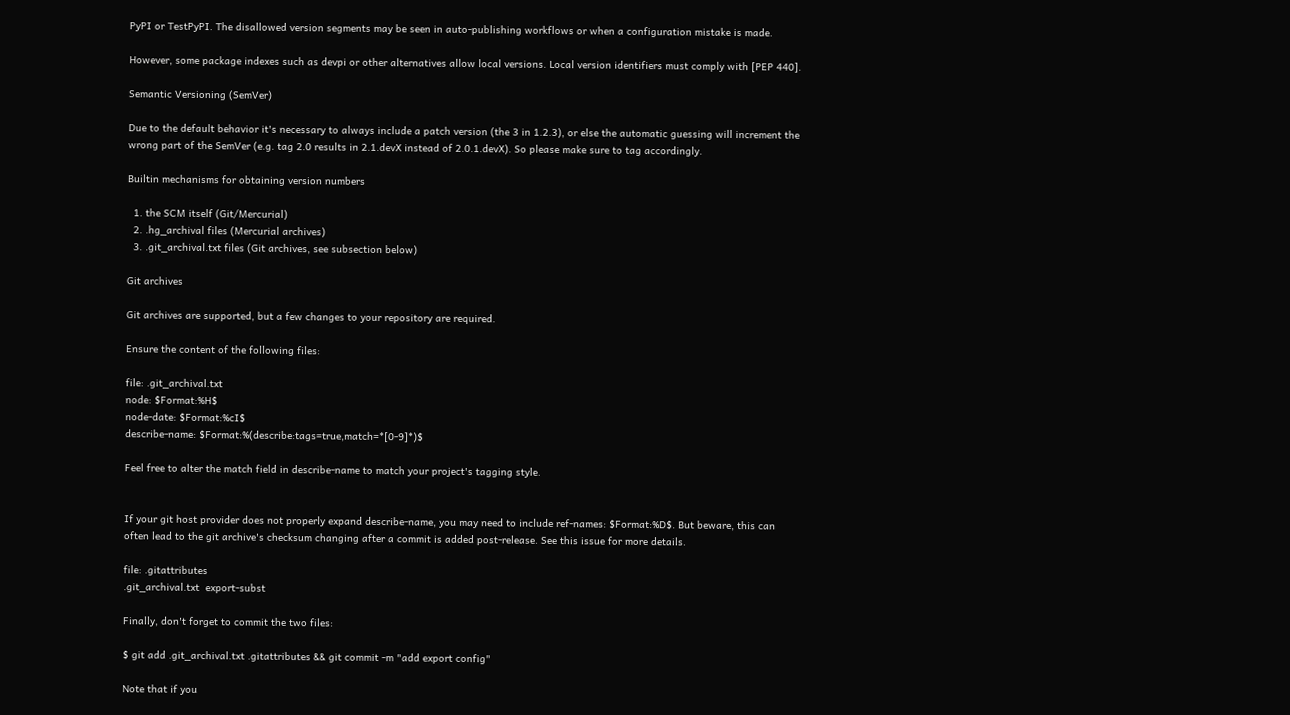PyPI or TestPyPI. The disallowed version segments may be seen in auto-publishing workflows or when a configuration mistake is made.

However, some package indexes such as devpi or other alternatives allow local versions. Local version identifiers must comply with [PEP 440].

Semantic Versioning (SemVer)

Due to the default behavior it's necessary to always include a patch version (the 3 in 1.2.3), or else the automatic guessing will increment the wrong part of the SemVer (e.g. tag 2.0 results in 2.1.devX instead of 2.0.1.devX). So please make sure to tag accordingly.

Builtin mechanisms for obtaining version numbers

  1. the SCM itself (Git/Mercurial)
  2. .hg_archival files (Mercurial archives)
  3. .git_archival.txt files (Git archives, see subsection below)

Git archives

Git archives are supported, but a few changes to your repository are required.

Ensure the content of the following files:

file: .git_archival.txt
node: $Format:%H$
node-date: $Format:%cI$
describe-name: $Format:%(describe:tags=true,match=*[0-9]*)$

Feel free to alter the match field in describe-name to match your project's tagging style.


If your git host provider does not properly expand describe-name, you may need to include ref-names: $Format:%D$. But beware, this can often lead to the git archive's checksum changing after a commit is added post-release. See this issue for more details.

file: .gitattributes
.git_archival.txt  export-subst

Finally, don't forget to commit the two files:

$ git add .git_archival.txt .gitattributes && git commit -m "add export config"

Note that if you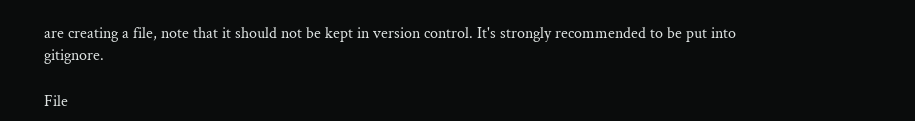are creating a file, note that it should not be kept in version control. It's strongly recommended to be put into gitignore.

File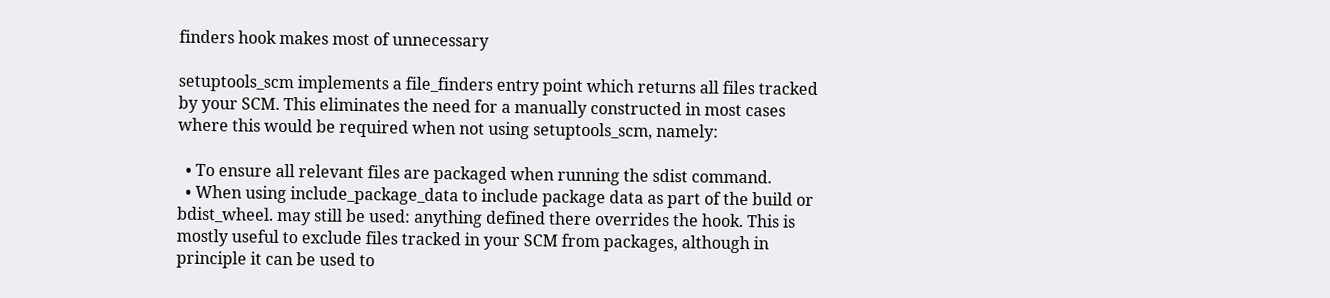finders hook makes most of unnecessary

setuptools_scm implements a file_finders entry point which returns all files tracked by your SCM. This eliminates the need for a manually constructed in most cases where this would be required when not using setuptools_scm, namely:

  • To ensure all relevant files are packaged when running the sdist command.
  • When using include_package_data to include package data as part of the build or bdist_wheel. may still be used: anything defined there overrides the hook. This is mostly useful to exclude files tracked in your SCM from packages, although in principle it can be used to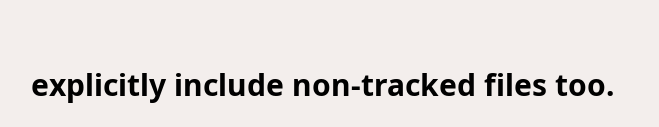explicitly include non-tracked files too.